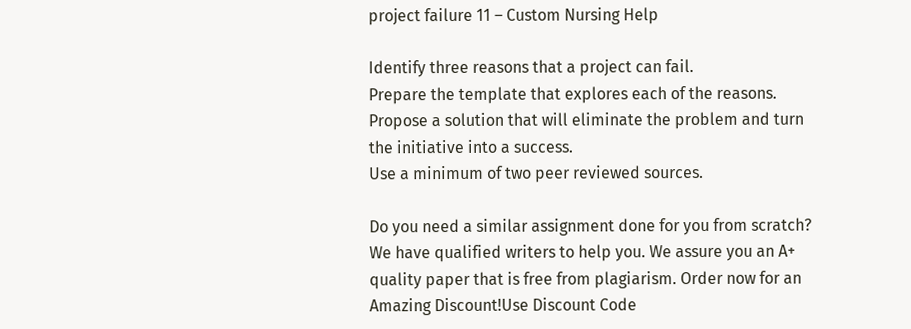project failure 11 – Custom Nursing Help

Identify three reasons that a project can fail.
Prepare the template that explores each of the reasons.
Propose a solution that will eliminate the problem and turn the initiative into a success.
Use a minimum of two peer reviewed sources.

Do you need a similar assignment done for you from scratch? We have qualified writers to help you. We assure you an A+ quality paper that is free from plagiarism. Order now for an Amazing Discount!Use Discount Code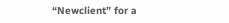“Newclient” for a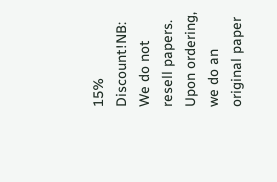15% Discount!NB: We do not resell papers. Upon ordering, we do an original paper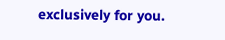exclusively for you.